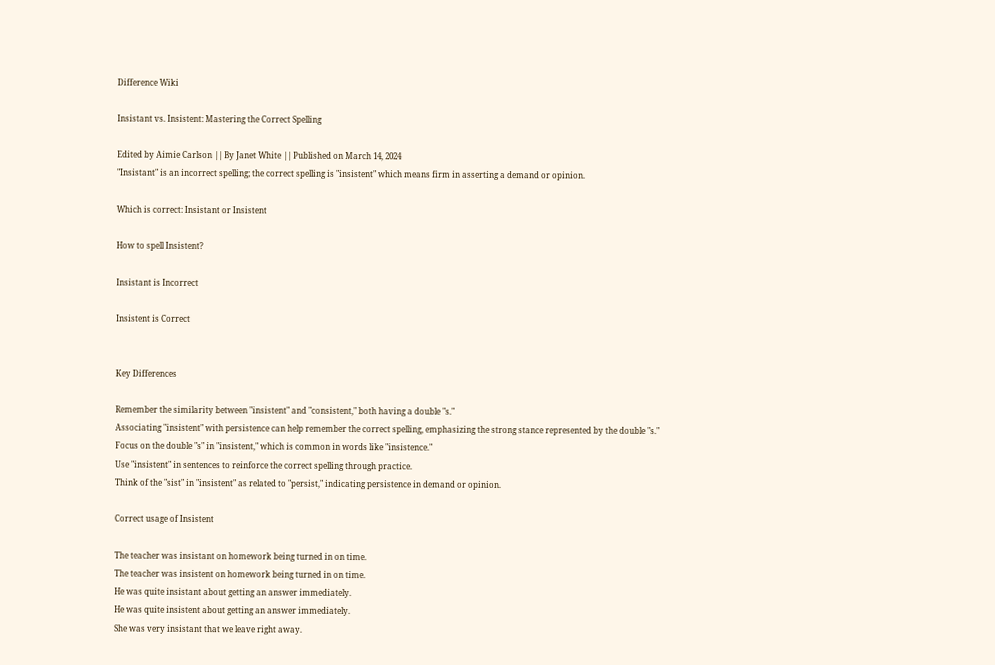Difference Wiki

Insistant vs. Insistent: Mastering the Correct Spelling

Edited by Aimie Carlson || By Janet White || Published on March 14, 2024
"Insistant" is an incorrect spelling; the correct spelling is "insistent" which means firm in asserting a demand or opinion.

Which is correct: Insistant or Insistent

How to spell Insistent?

Insistant is Incorrect

Insistent is Correct


Key Differences

Remember the similarity between "insistent" and "consistent," both having a double "s."
Associating "insistent" with persistence can help remember the correct spelling, emphasizing the strong stance represented by the double "s."
Focus on the double "s" in "insistent," which is common in words like "insistence."
Use "insistent" in sentences to reinforce the correct spelling through practice.
Think of the "sist" in "insistent" as related to "persist," indicating persistence in demand or opinion.

Correct usage of Insistent

The teacher was insistant on homework being turned in on time.
The teacher was insistent on homework being turned in on time.
He was quite insistant about getting an answer immediately.
He was quite insistent about getting an answer immediately.
She was very insistant that we leave right away.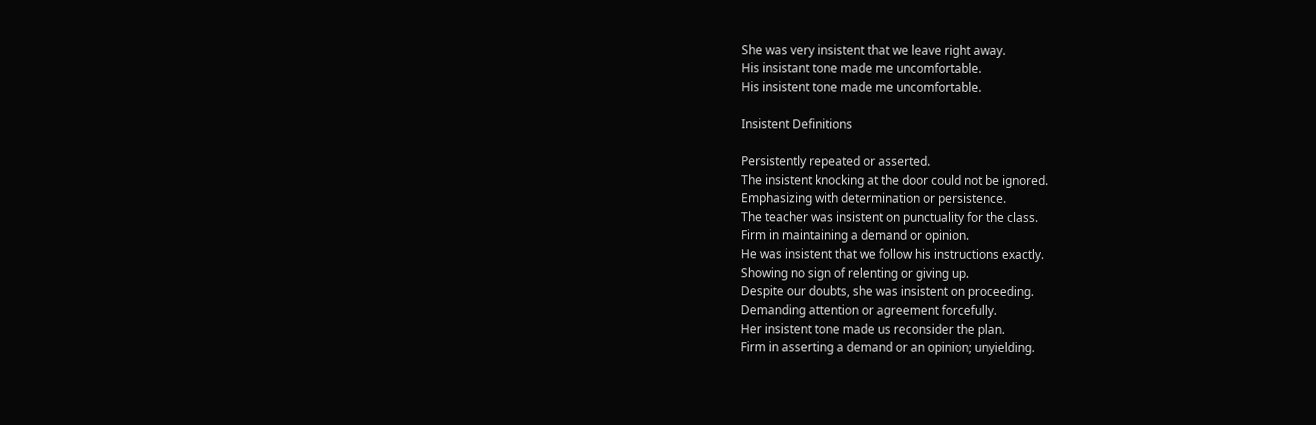She was very insistent that we leave right away.
His insistant tone made me uncomfortable.
His insistent tone made me uncomfortable.

Insistent Definitions

Persistently repeated or asserted.
The insistent knocking at the door could not be ignored.
Emphasizing with determination or persistence.
The teacher was insistent on punctuality for the class.
Firm in maintaining a demand or opinion.
He was insistent that we follow his instructions exactly.
Showing no sign of relenting or giving up.
Despite our doubts, she was insistent on proceeding.
Demanding attention or agreement forcefully.
Her insistent tone made us reconsider the plan.
Firm in asserting a demand or an opinion; unyielding.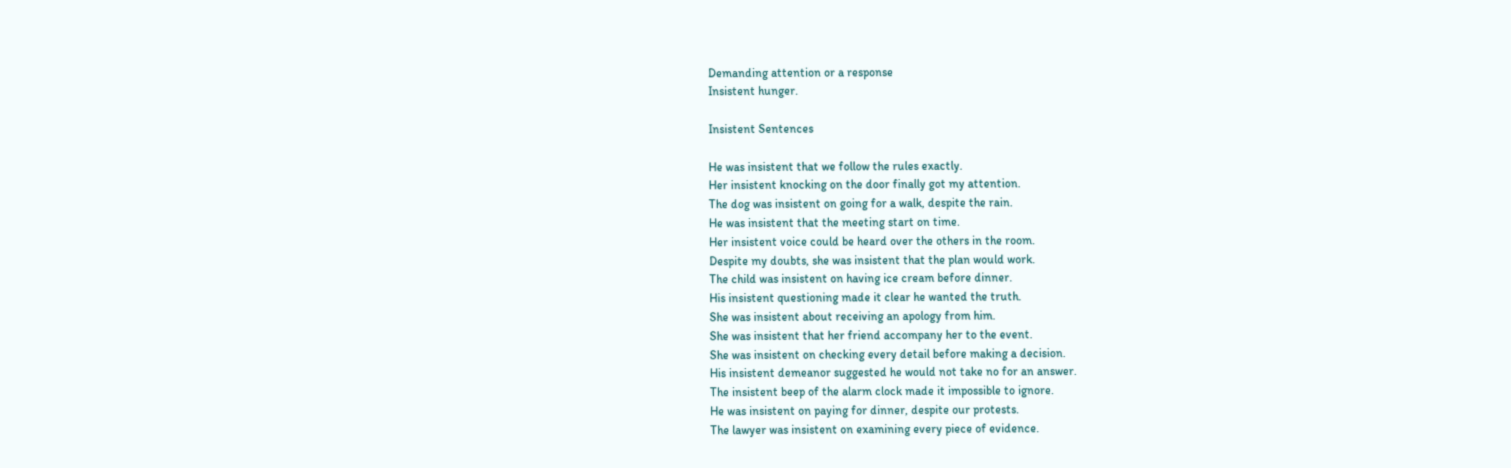Demanding attention or a response
Insistent hunger.

Insistent Sentences

He was insistent that we follow the rules exactly.
Her insistent knocking on the door finally got my attention.
The dog was insistent on going for a walk, despite the rain.
He was insistent that the meeting start on time.
Her insistent voice could be heard over the others in the room.
Despite my doubts, she was insistent that the plan would work.
The child was insistent on having ice cream before dinner.
His insistent questioning made it clear he wanted the truth.
She was insistent about receiving an apology from him.
She was insistent that her friend accompany her to the event.
She was insistent on checking every detail before making a decision.
His insistent demeanor suggested he would not take no for an answer.
The insistent beep of the alarm clock made it impossible to ignore.
He was insistent on paying for dinner, despite our protests.
The lawyer was insistent on examining every piece of evidence.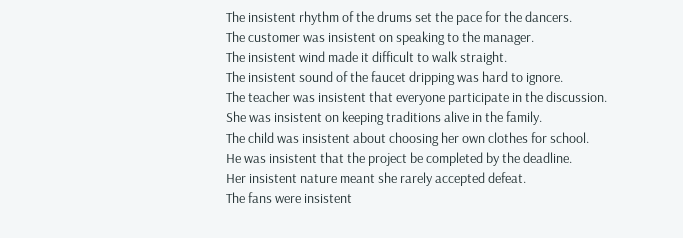The insistent rhythm of the drums set the pace for the dancers.
The customer was insistent on speaking to the manager.
The insistent wind made it difficult to walk straight.
The insistent sound of the faucet dripping was hard to ignore.
The teacher was insistent that everyone participate in the discussion.
She was insistent on keeping traditions alive in the family.
The child was insistent about choosing her own clothes for school.
He was insistent that the project be completed by the deadline.
Her insistent nature meant she rarely accepted defeat.
The fans were insistent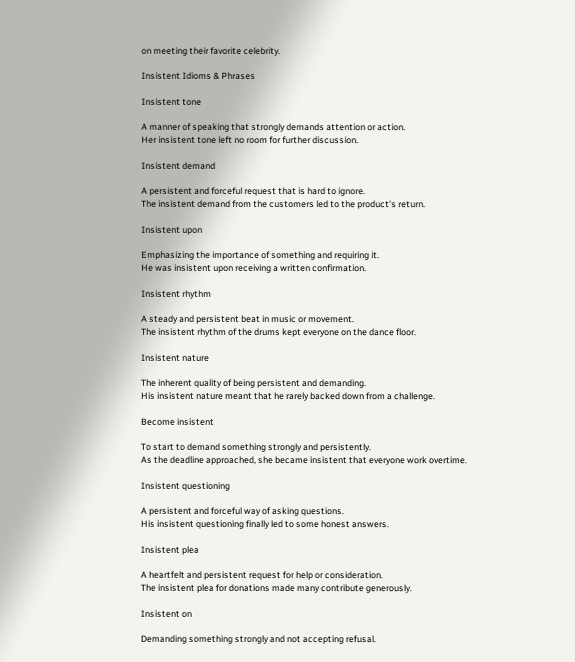on meeting their favorite celebrity.

Insistent Idioms & Phrases

Insistent tone

A manner of speaking that strongly demands attention or action.
Her insistent tone left no room for further discussion.

Insistent demand

A persistent and forceful request that is hard to ignore.
The insistent demand from the customers led to the product's return.

Insistent upon

Emphasizing the importance of something and requiring it.
He was insistent upon receiving a written confirmation.

Insistent rhythm

A steady and persistent beat in music or movement.
The insistent rhythm of the drums kept everyone on the dance floor.

Insistent nature

The inherent quality of being persistent and demanding.
His insistent nature meant that he rarely backed down from a challenge.

Become insistent

To start to demand something strongly and persistently.
As the deadline approached, she became insistent that everyone work overtime.

Insistent questioning

A persistent and forceful way of asking questions.
His insistent questioning finally led to some honest answers.

Insistent plea

A heartfelt and persistent request for help or consideration.
The insistent plea for donations made many contribute generously.

Insistent on

Demanding something strongly and not accepting refusal.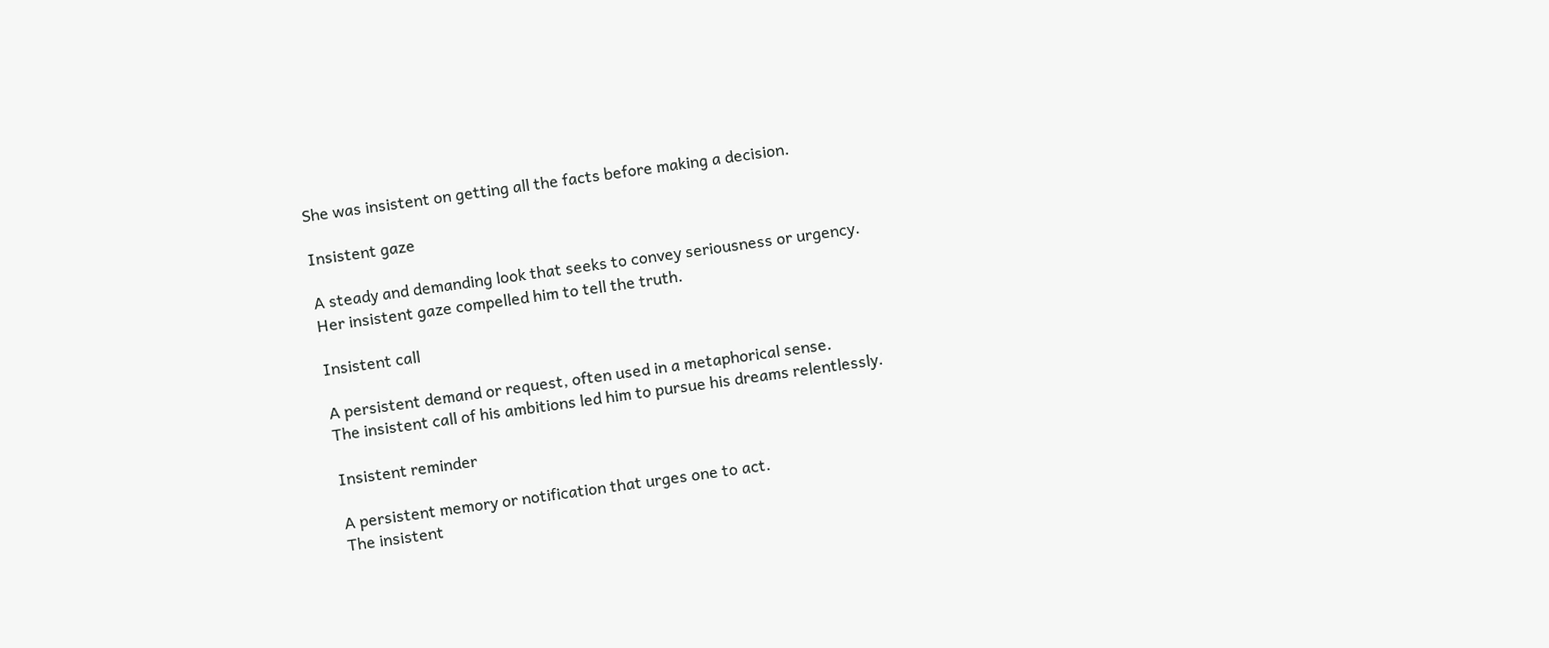She was insistent on getting all the facts before making a decision.

Insistent gaze

A steady and demanding look that seeks to convey seriousness or urgency.
Her insistent gaze compelled him to tell the truth.

Insistent call

A persistent demand or request, often used in a metaphorical sense.
The insistent call of his ambitions led him to pursue his dreams relentlessly.

Insistent reminder

A persistent memory or notification that urges one to act.
The insistent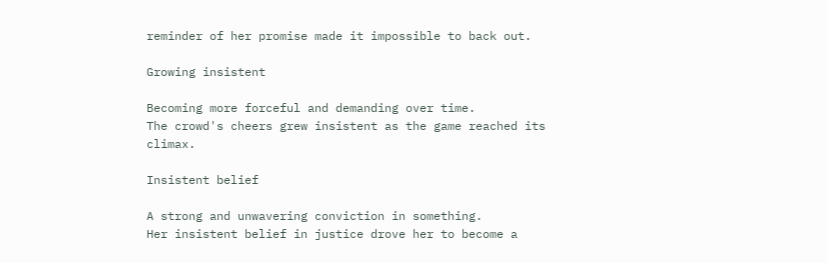reminder of her promise made it impossible to back out.

Growing insistent

Becoming more forceful and demanding over time.
The crowd's cheers grew insistent as the game reached its climax.

Insistent belief

A strong and unwavering conviction in something.
Her insistent belief in justice drove her to become a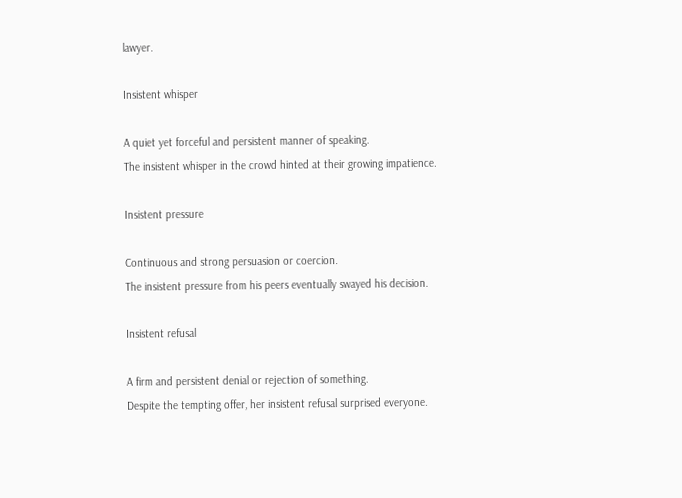lawyer.

Insistent whisper

A quiet yet forceful and persistent manner of speaking.
The insistent whisper in the crowd hinted at their growing impatience.

Insistent pressure

Continuous and strong persuasion or coercion.
The insistent pressure from his peers eventually swayed his decision.

Insistent refusal

A firm and persistent denial or rejection of something.
Despite the tempting offer, her insistent refusal surprised everyone.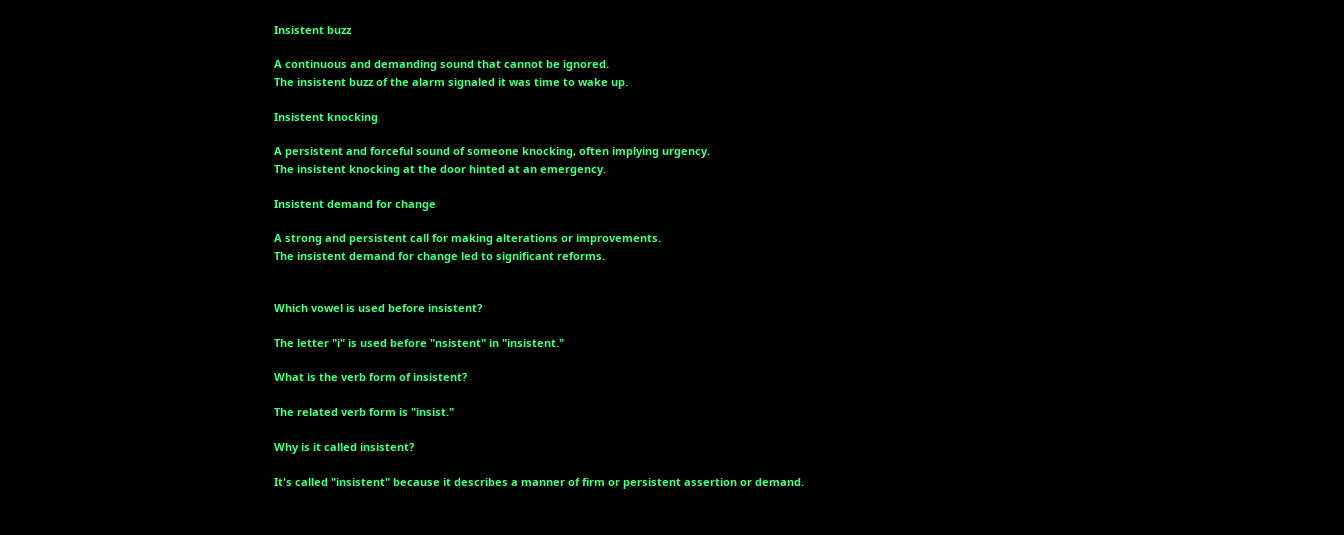Insistent buzz

A continuous and demanding sound that cannot be ignored.
The insistent buzz of the alarm signaled it was time to wake up.

Insistent knocking

A persistent and forceful sound of someone knocking, often implying urgency.
The insistent knocking at the door hinted at an emergency.

Insistent demand for change

A strong and persistent call for making alterations or improvements.
The insistent demand for change led to significant reforms.


Which vowel is used before insistent?

The letter "i" is used before "nsistent" in "insistent."

What is the verb form of insistent?

The related verb form is "insist."

Why is it called insistent?

It's called "insistent" because it describes a manner of firm or persistent assertion or demand.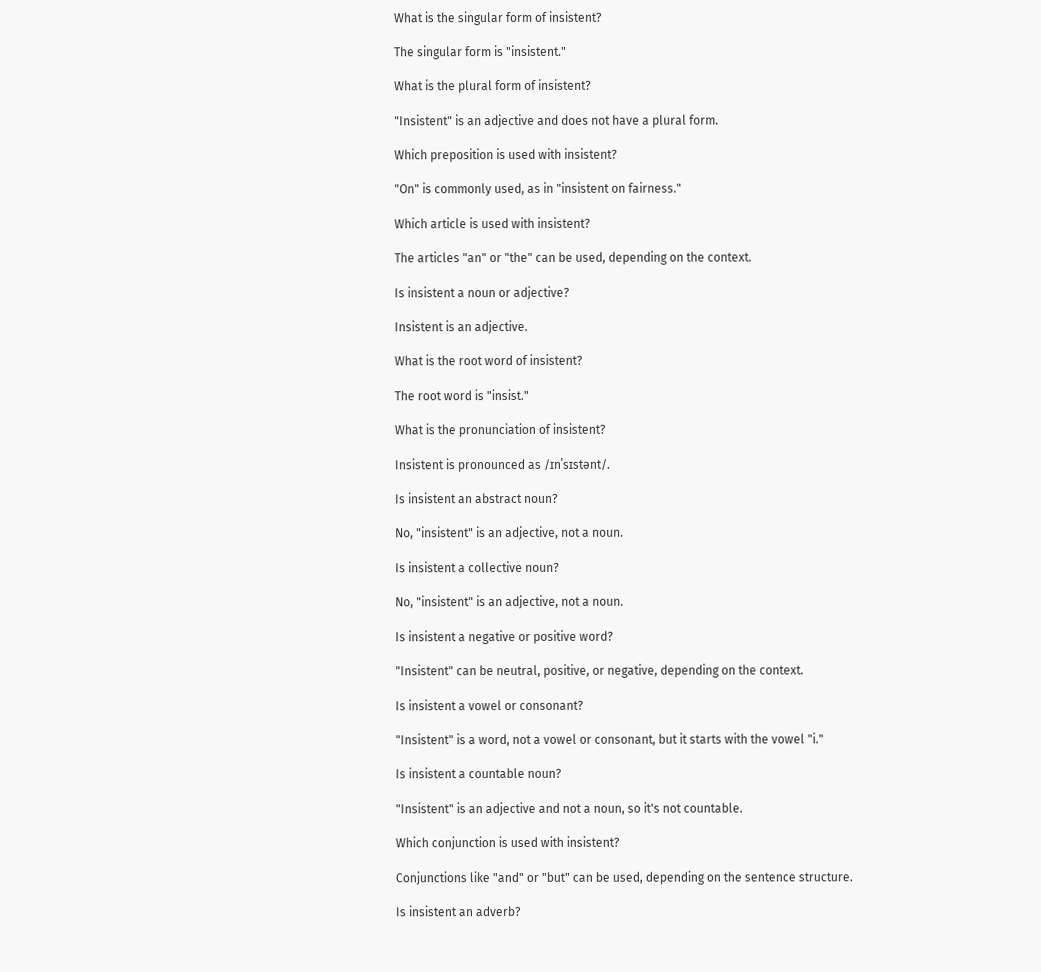What is the singular form of insistent?

The singular form is "insistent."

What is the plural form of insistent?

"Insistent" is an adjective and does not have a plural form.

Which preposition is used with insistent?

"On" is commonly used, as in "insistent on fairness."

Which article is used with insistent?

The articles "an" or "the" can be used, depending on the context.

Is insistent a noun or adjective?

Insistent is an adjective.

What is the root word of insistent?

The root word is "insist."

What is the pronunciation of insistent?

Insistent is pronounced as /ɪnˈsɪstənt/.

Is insistent an abstract noun?

No, "insistent" is an adjective, not a noun.

Is insistent a collective noun?

No, "insistent" is an adjective, not a noun.

Is insistent a negative or positive word?

"Insistent" can be neutral, positive, or negative, depending on the context.

Is insistent a vowel or consonant?

"Insistent" is a word, not a vowel or consonant, but it starts with the vowel "i."

Is insistent a countable noun?

"Insistent" is an adjective and not a noun, so it's not countable.

Which conjunction is used with insistent?

Conjunctions like "and" or "but" can be used, depending on the sentence structure.

Is insistent an adverb?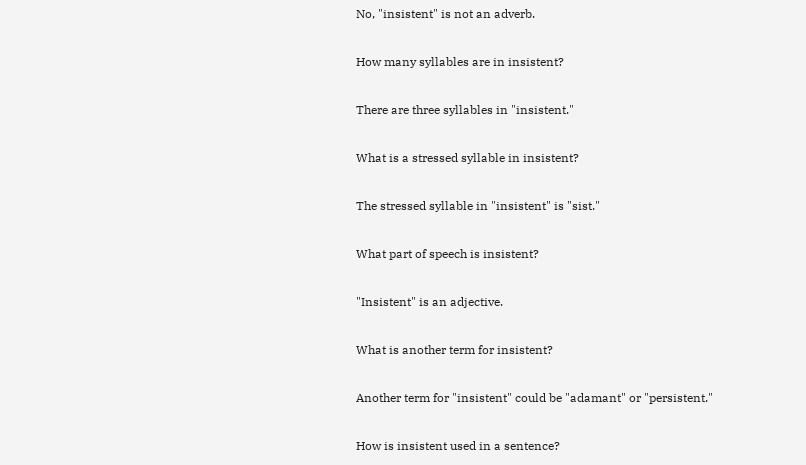No, "insistent" is not an adverb.

How many syllables are in insistent?

There are three syllables in "insistent."

What is a stressed syllable in insistent?

The stressed syllable in "insistent" is "sist."

What part of speech is insistent?

"Insistent" is an adjective.

What is another term for insistent?

Another term for "insistent" could be "adamant" or "persistent."

How is insistent used in a sentence?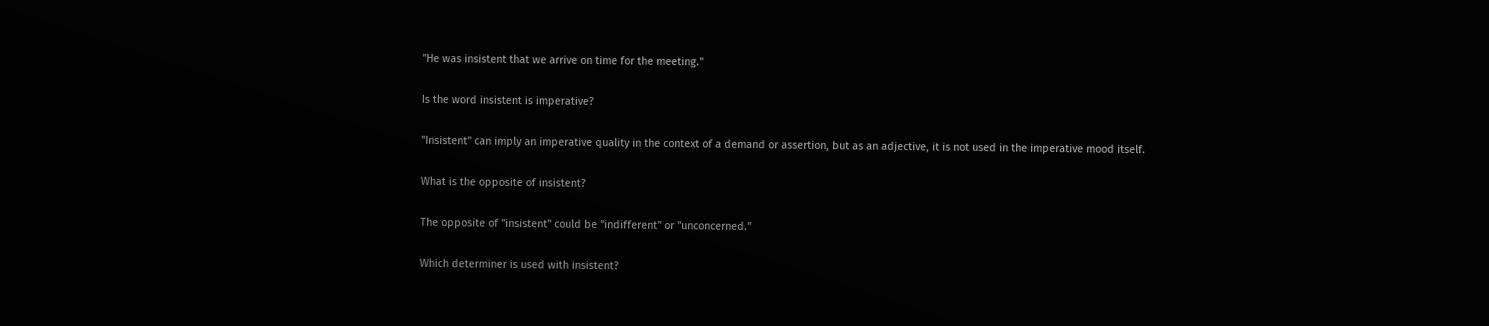"He was insistent that we arrive on time for the meeting."

Is the word insistent is imperative?

"Insistent" can imply an imperative quality in the context of a demand or assertion, but as an adjective, it is not used in the imperative mood itself.

What is the opposite of insistent?

The opposite of "insistent" could be "indifferent" or "unconcerned."

Which determiner is used with insistent?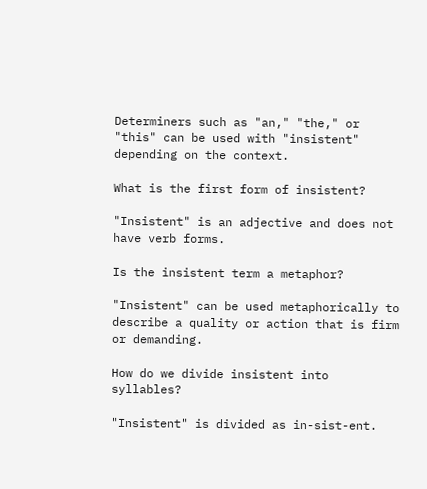Determiners such as "an," "the," or "this" can be used with "insistent" depending on the context.

What is the first form of insistent?

"Insistent" is an adjective and does not have verb forms.

Is the insistent term a metaphor?

"Insistent" can be used metaphorically to describe a quality or action that is firm or demanding.

How do we divide insistent into syllables?

"Insistent" is divided as in-sist-ent.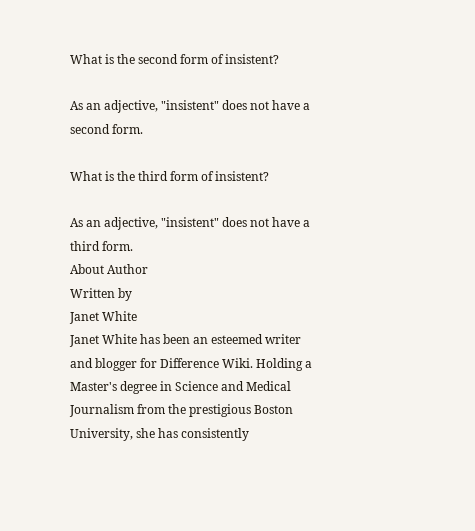What is the second form of insistent?

As an adjective, "insistent" does not have a second form.

What is the third form of insistent?

As an adjective, "insistent" does not have a third form.
About Author
Written by
Janet White
Janet White has been an esteemed writer and blogger for Difference Wiki. Holding a Master's degree in Science and Medical Journalism from the prestigious Boston University, she has consistently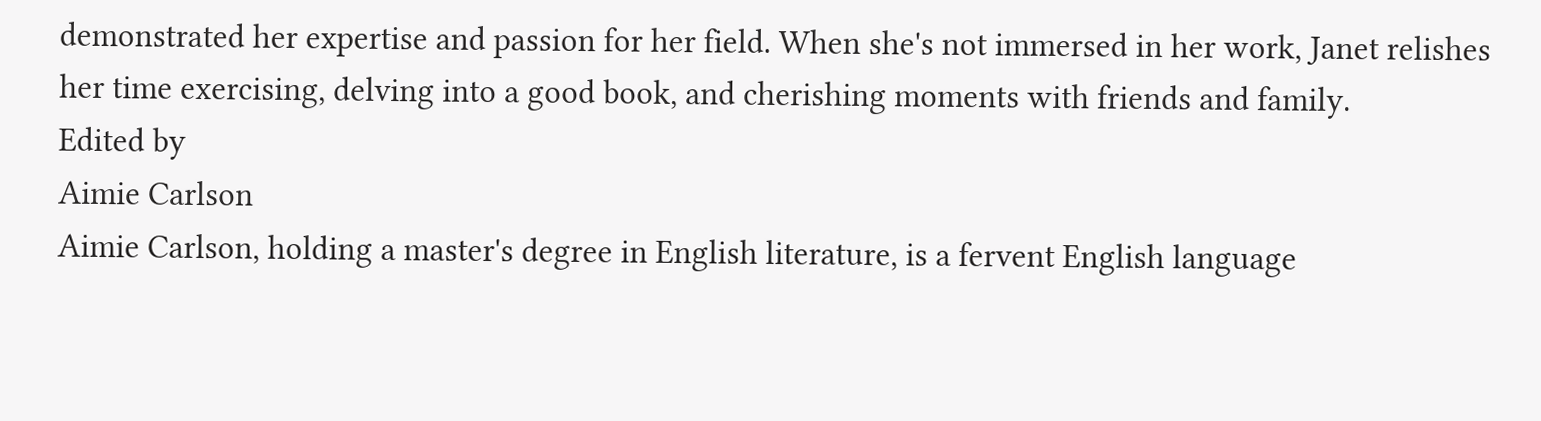demonstrated her expertise and passion for her field. When she's not immersed in her work, Janet relishes her time exercising, delving into a good book, and cherishing moments with friends and family.
Edited by
Aimie Carlson
Aimie Carlson, holding a master's degree in English literature, is a fervent English language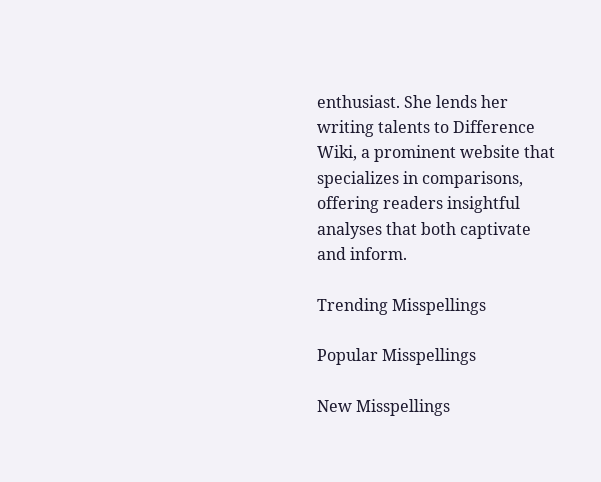enthusiast. She lends her writing talents to Difference Wiki, a prominent website that specializes in comparisons, offering readers insightful analyses that both captivate and inform.

Trending Misspellings

Popular Misspellings

New Misspellings